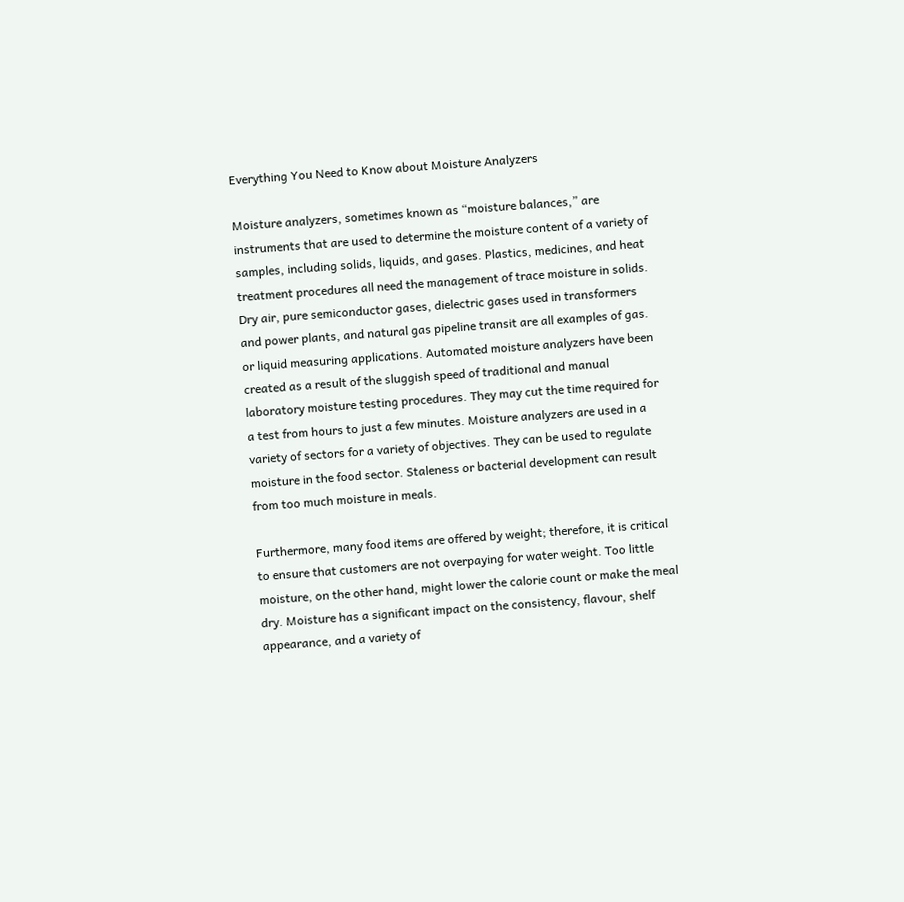Everything You Need to Know about Moisture Analyzers

Moisture analyzers, sometimes known as “moisture balances,” are instruments that are used to determine the moisture content of a variety of samples, including solids, liquids, and gases. Plastics, medicines, and heat treatment procedures all need the management of trace moisture in solids. Dry air, pure semiconductor gases, dielectric gases used in transformers and power plants, and natural gas pipeline transit are all examples of gas. or liquid measuring applications. Automated moisture analyzers have been created as a result of the sluggish speed of traditional and manual laboratory moisture testing procedures. They may cut the time required for a test from hours to just a few minutes. Moisture analyzers are used in a variety of sectors for a variety of objectives. They can be used to regulate moisture in the food sector. Staleness or bacterial development can result from too much moisture in meals.

Furthermore, many food items are offered by weight; therefore, it is critical to ensure that customers are not overpaying for water weight. Too little moisture, on the other hand, might lower the calorie count or make the meal dry. Moisture has a significant impact on the consistency, flavour, shelf appearance, and a variety of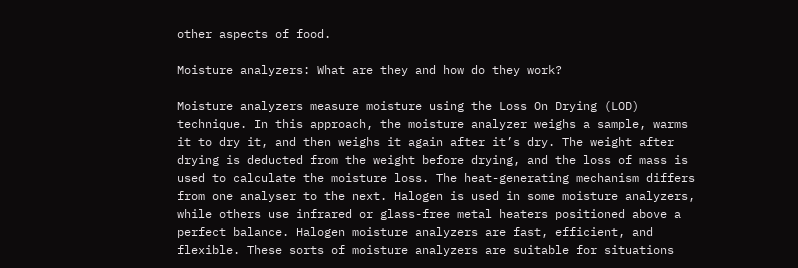other aspects of food.

Moisture analyzers: What are they and how do they work?

Moisture analyzers measure moisture using the Loss On Drying (LOD) technique. In this approach, the moisture analyzer weighs a sample, warms it to dry it, and then weighs it again after it’s dry. The weight after drying is deducted from the weight before drying, and the loss of mass is used to calculate the moisture loss. The heat-generating mechanism differs from one analyser to the next. Halogen is used in some moisture analyzers, while others use infrared or glass-free metal heaters positioned above a perfect balance. Halogen moisture analyzers are fast, efficient, and flexible. These sorts of moisture analyzers are suitable for situations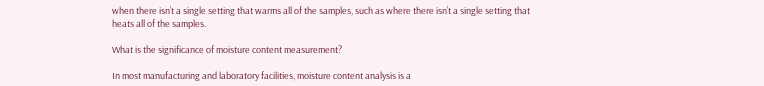when there isn’t a single setting that warms all of the samples, such as where there isn’t a single setting that heats all of the samples.

What is the significance of moisture content measurement?

In most manufacturing and laboratory facilities, moisture content analysis is a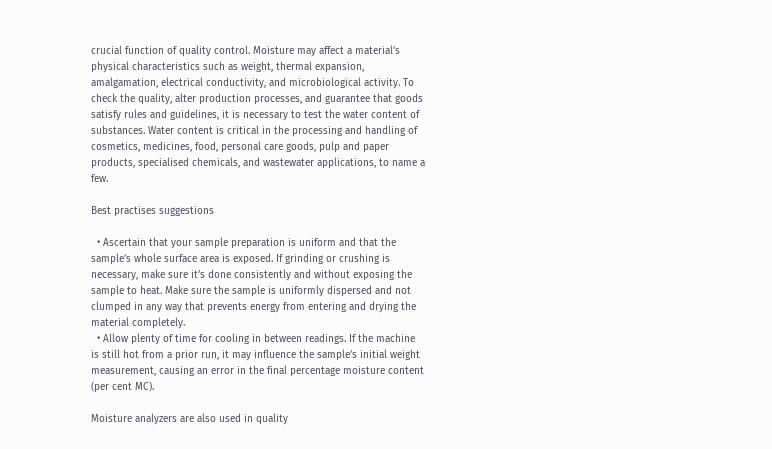crucial function of quality control. Moisture may affect a material’s physical characteristics such as weight, thermal expansion, amalgamation, electrical conductivity, and microbiological activity. To check the quality, alter production processes, and guarantee that goods satisfy rules and guidelines, it is necessary to test the water content of substances. Water content is critical in the processing and handling of cosmetics, medicines, food, personal care goods, pulp and paper products, specialised chemicals, and wastewater applications, to name a few.

Best practises suggestions

  • Ascertain that your sample preparation is uniform and that the sample’s whole surface area is exposed. If grinding or crushing is necessary, make sure it’s done consistently and without exposing the sample to heat. Make sure the sample is uniformly dispersed and not clumped in any way that prevents energy from entering and drying the material completely.
  • Allow plenty of time for cooling in between readings. If the machine is still hot from a prior run, it may influence the sample’s initial weight measurement, causing an error in the final percentage moisture content (per cent MC).

Moisture analyzers are also used in quality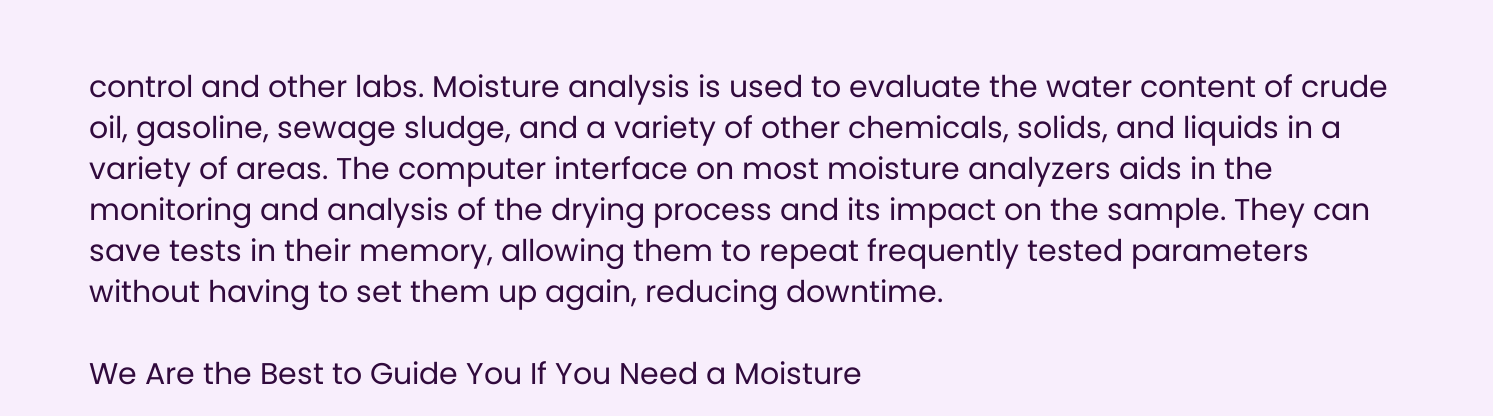control and other labs. Moisture analysis is used to evaluate the water content of crude oil, gasoline, sewage sludge, and a variety of other chemicals, solids, and liquids in a variety of areas. The computer interface on most moisture analyzers aids in the monitoring and analysis of the drying process and its impact on the sample. They can save tests in their memory, allowing them to repeat frequently tested parameters without having to set them up again, reducing downtime.

We Are the Best to Guide You If You Need a Moisture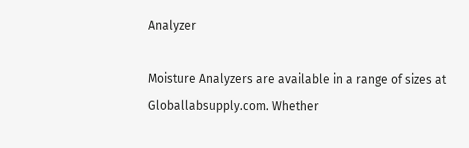Analyzer

Moisture Analyzers are available in a range of sizes at Globallabsupply.com. Whether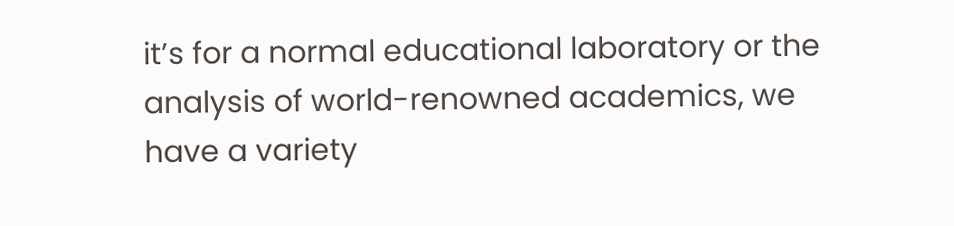it’s for a normal educational laboratory or the analysis of world-renowned academics, we have a variety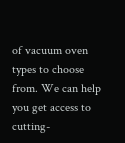of vacuum oven types to choose from. We can help you get access to cutting-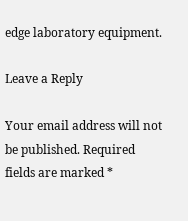edge laboratory equipment.

Leave a Reply

Your email address will not be published. Required fields are marked *